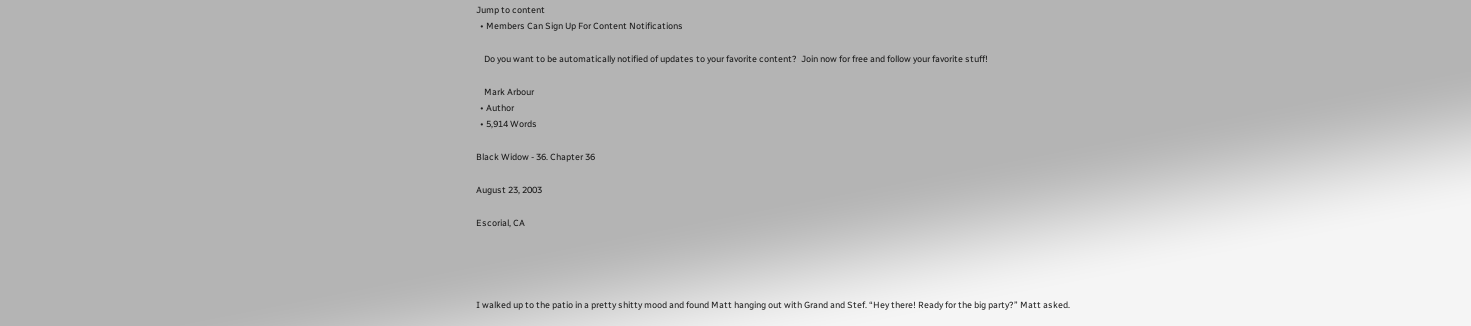Jump to content
  • Members Can Sign Up For Content Notifications

    Do you want to be automatically notified of updates to your favorite content?  Join now for free and follow your favorite stuff!

    Mark Arbour
  • Author
  • 5,914 Words

Black Widow - 36. Chapter 36

August 23, 2003

Escorial, CA




I walked up to the patio in a pretty shitty mood and found Matt hanging out with Grand and Stef. “Hey there! Ready for the big party?” Matt asked.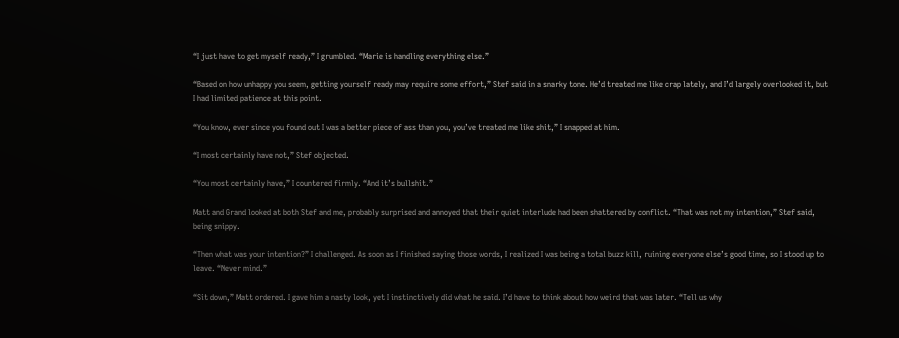“I just have to get myself ready,” I grumbled. “Marie is handling everything else.”

“Based on how unhappy you seem, getting yourself ready may require some effort,” Stef said in a snarky tone. He’d treated me like crap lately, and I’d largely overlooked it, but I had limited patience at this point.

“You know, ever since you found out I was a better piece of ass than you, you’ve treated me like shit,” I snapped at him.

“I most certainly have not,” Stef objected.

“You most certainly have,” I countered firmly. “And it’s bullshit.”

Matt and Grand looked at both Stef and me, probably surprised and annoyed that their quiet interlude had been shattered by conflict. “That was not my intention,” Stef said, being snippy.

“Then what was your intention?” I challenged. As soon as I finished saying those words, I realized I was being a total buzz kill, ruining everyone else’s good time, so I stood up to leave. “Never mind.”

“Sit down,” Matt ordered. I gave him a nasty look, yet I instinctively did what he said. I’d have to think about how weird that was later. “Tell us why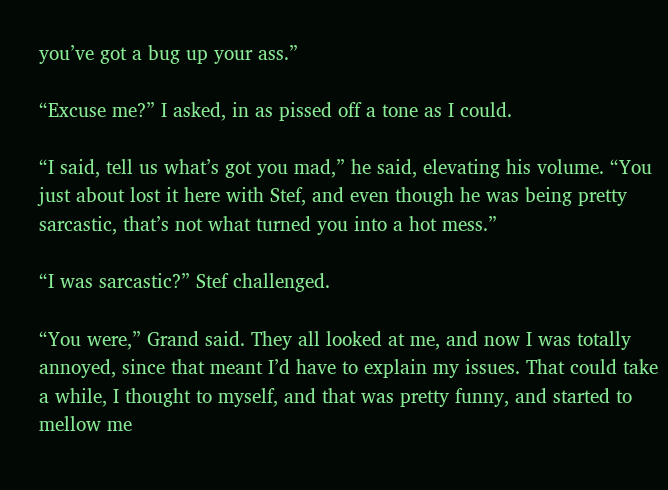you’ve got a bug up your ass.”

“Excuse me?” I asked, in as pissed off a tone as I could.

“I said, tell us what’s got you mad,” he said, elevating his volume. “You just about lost it here with Stef, and even though he was being pretty sarcastic, that’s not what turned you into a hot mess.”

“I was sarcastic?” Stef challenged.

“You were,” Grand said. They all looked at me, and now I was totally annoyed, since that meant I’d have to explain my issues. That could take a while, I thought to myself, and that was pretty funny, and started to mellow me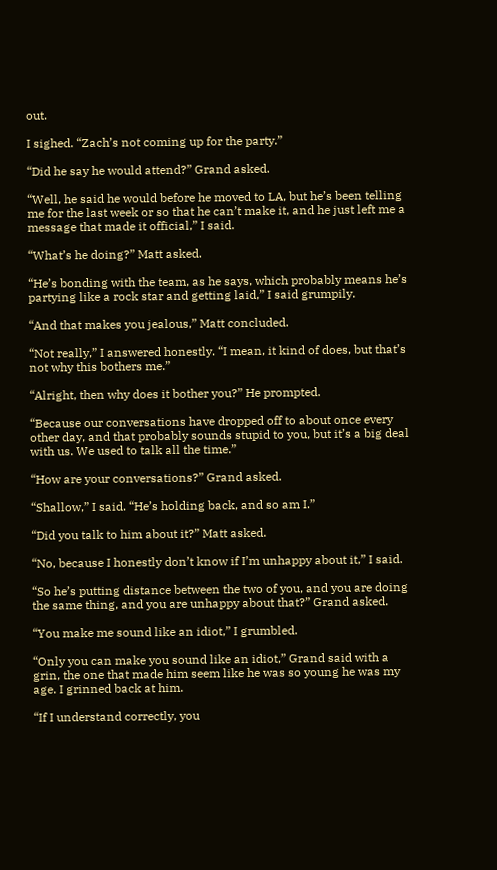out.

I sighed. “Zach’s not coming up for the party.”

“Did he say he would attend?” Grand asked.

“Well, he said he would before he moved to LA, but he’s been telling me for the last week or so that he can’t make it, and he just left me a message that made it official,” I said.

“What’s he doing?” Matt asked.

“He’s bonding with the team, as he says, which probably means he’s partying like a rock star and getting laid,” I said grumpily.

“And that makes you jealous,” Matt concluded.

“Not really,” I answered honestly. “I mean, it kind of does, but that’s not why this bothers me.”

“Alright, then why does it bother you?” He prompted.

“Because our conversations have dropped off to about once every other day, and that probably sounds stupid to you, but it’s a big deal with us. We used to talk all the time.”

“How are your conversations?” Grand asked.

“Shallow,” I said. “He’s holding back, and so am I.”

“Did you talk to him about it?” Matt asked.

“No, because I honestly don’t know if I’m unhappy about it,” I said.

“So he’s putting distance between the two of you, and you are doing the same thing, and you are unhappy about that?” Grand asked.

“You make me sound like an idiot,” I grumbled.

“Only you can make you sound like an idiot,” Grand said with a grin, the one that made him seem like he was so young he was my age. I grinned back at him.

“If I understand correctly, you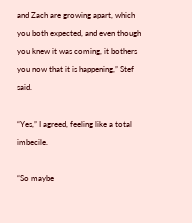and Zach are growing apart, which you both expected, and even though you knew it was coming, it bothers you now that it is happening,” Stef said.

“Yes,” I agreed, feeling like a total imbecile.

“So maybe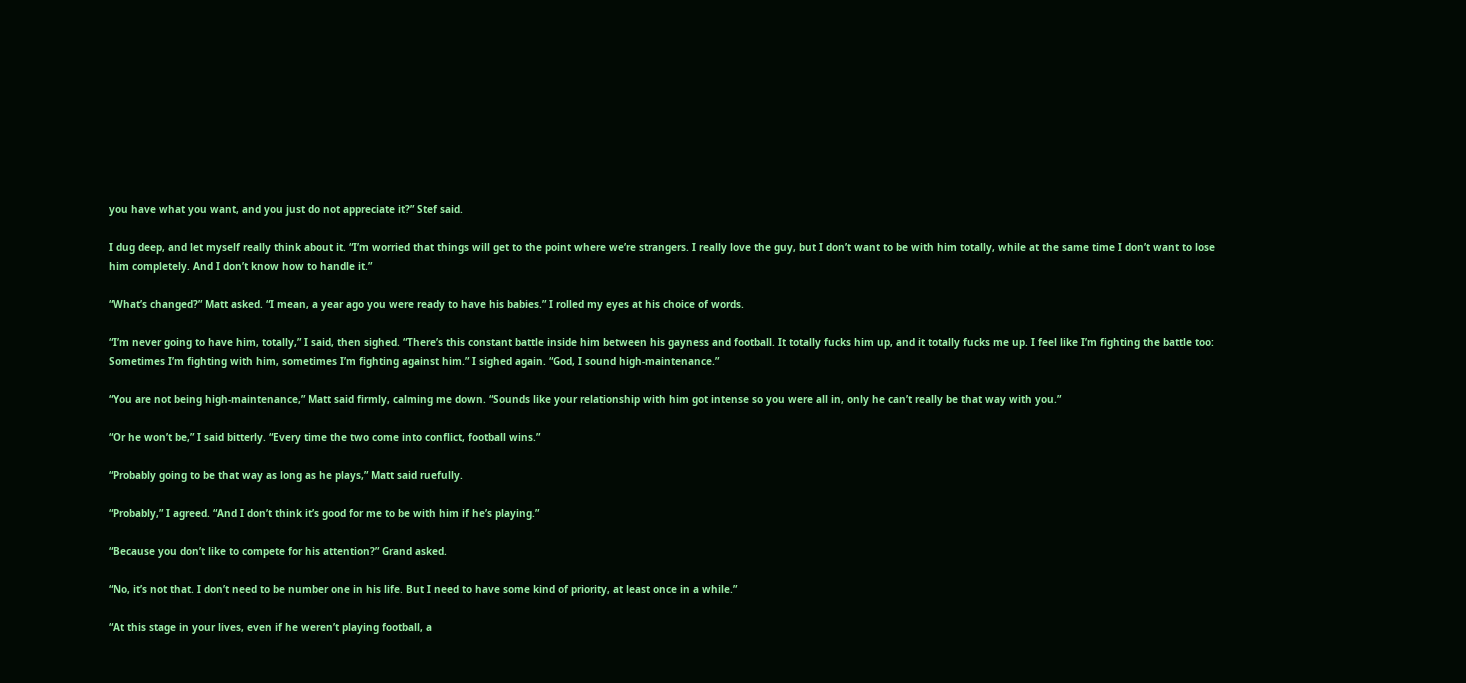you have what you want, and you just do not appreciate it?” Stef said.

I dug deep, and let myself really think about it. “I’m worried that things will get to the point where we’re strangers. I really love the guy, but I don’t want to be with him totally, while at the same time I don’t want to lose him completely. And I don’t know how to handle it.”

“What’s changed?” Matt asked. “I mean, a year ago you were ready to have his babies.” I rolled my eyes at his choice of words.

“I’m never going to have him, totally,” I said, then sighed. “There’s this constant battle inside him between his gayness and football. It totally fucks him up, and it totally fucks me up. I feel like I’m fighting the battle too: Sometimes I’m fighting with him, sometimes I’m fighting against him.” I sighed again. “God, I sound high-maintenance.”

“You are not being high-maintenance,” Matt said firmly, calming me down. “Sounds like your relationship with him got intense so you were all in, only he can’t really be that way with you.”

“Or he won’t be,” I said bitterly. “Every time the two come into conflict, football wins.”

“Probably going to be that way as long as he plays,” Matt said ruefully.

“Probably,” I agreed. “And I don’t think it’s good for me to be with him if he’s playing.”

“Because you don’t like to compete for his attention?” Grand asked.

“No, it’s not that. I don’t need to be number one in his life. But I need to have some kind of priority, at least once in a while.”

“At this stage in your lives, even if he weren’t playing football, a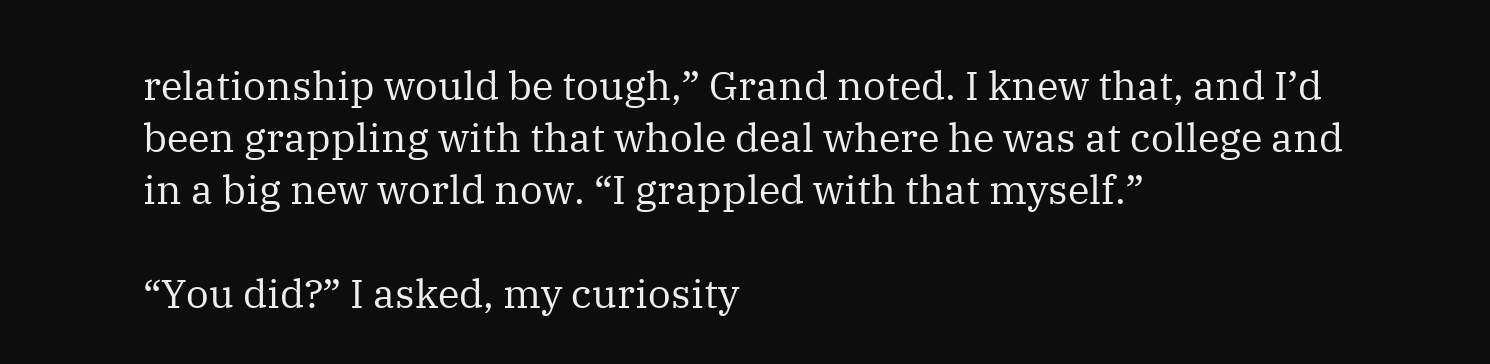relationship would be tough,” Grand noted. I knew that, and I’d been grappling with that whole deal where he was at college and in a big new world now. “I grappled with that myself.”

“You did?” I asked, my curiosity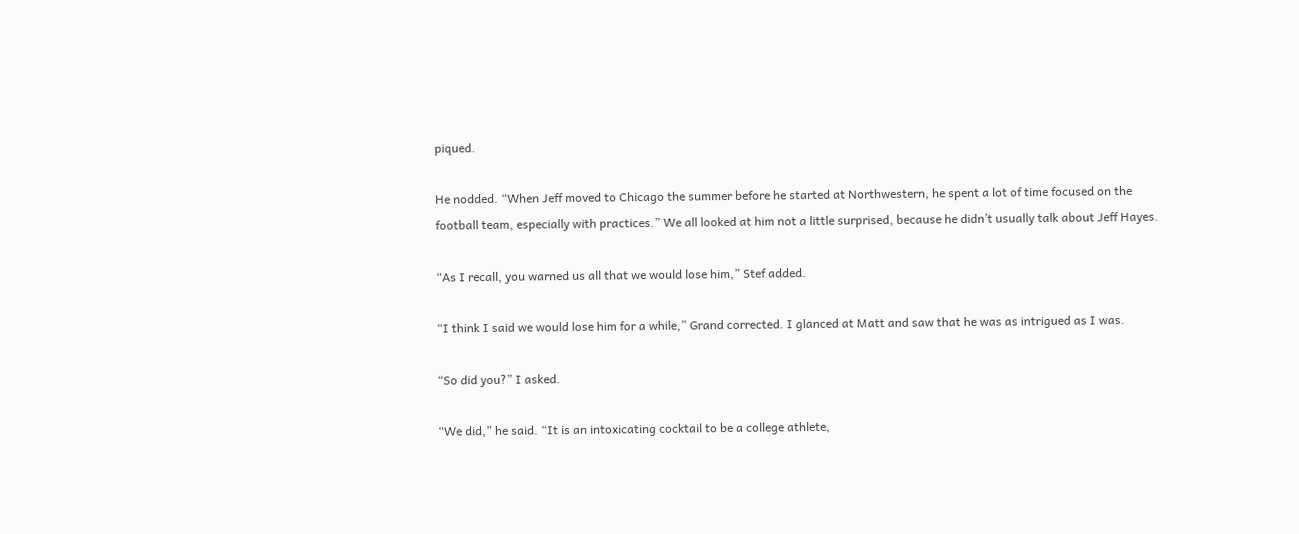piqued.

He nodded. “When Jeff moved to Chicago the summer before he started at Northwestern, he spent a lot of time focused on the football team, especially with practices.” We all looked at him not a little surprised, because he didn’t usually talk about Jeff Hayes.

“As I recall, you warned us all that we would lose him,” Stef added.

“I think I said we would lose him for a while,” Grand corrected. I glanced at Matt and saw that he was as intrigued as I was.

“So did you?” I asked.

“We did,” he said. “It is an intoxicating cocktail to be a college athlete,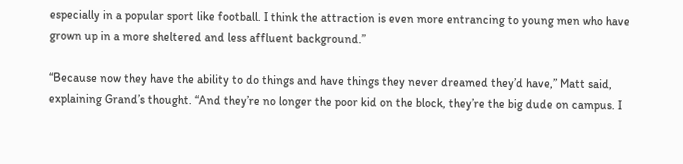especially in a popular sport like football. I think the attraction is even more entrancing to young men who have grown up in a more sheltered and less affluent background.”

“Because now they have the ability to do things and have things they never dreamed they’d have,” Matt said, explaining Grand’s thought. “And they’re no longer the poor kid on the block, they’re the big dude on campus. I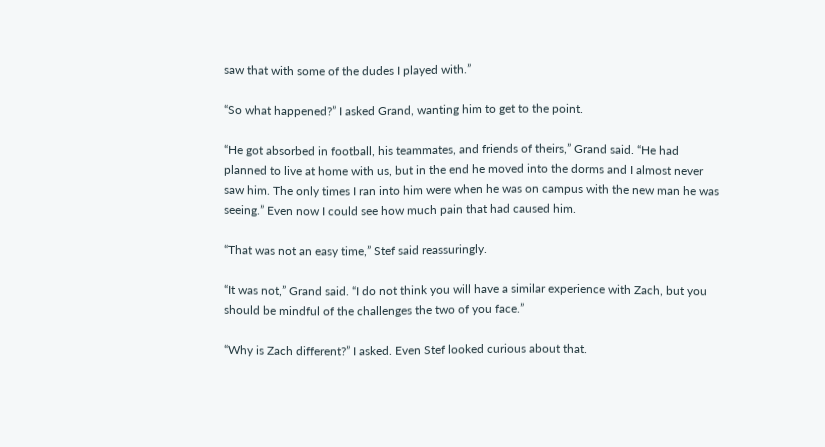saw that with some of the dudes I played with.”

“So what happened?” I asked Grand, wanting him to get to the point.

“He got absorbed in football, his teammates, and friends of theirs,” Grand said. “He had planned to live at home with us, but in the end he moved into the dorms and I almost never saw him. The only times I ran into him were when he was on campus with the new man he was seeing.” Even now I could see how much pain that had caused him.

“That was not an easy time,” Stef said reassuringly.

“It was not,” Grand said. “I do not think you will have a similar experience with Zach, but you should be mindful of the challenges the two of you face.”

“Why is Zach different?” I asked. Even Stef looked curious about that.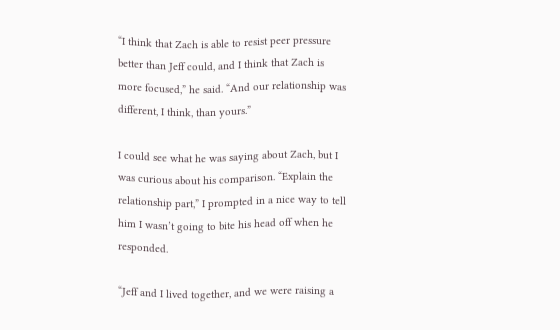“I think that Zach is able to resist peer pressure better than Jeff could, and I think that Zach is more focused,” he said. “And our relationship was different, I think, than yours.”

I could see what he was saying about Zach, but I was curious about his comparison. “Explain the relationship part,” I prompted in a nice way to tell him I wasn’t going to bite his head off when he responded.

“Jeff and I lived together, and we were raising a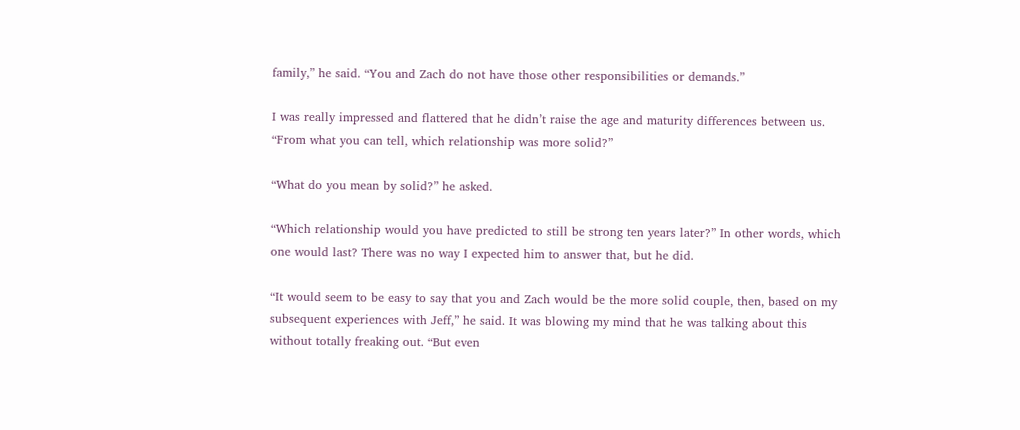family,” he said. “You and Zach do not have those other responsibilities or demands.”

I was really impressed and flattered that he didn’t raise the age and maturity differences between us. “From what you can tell, which relationship was more solid?”

“What do you mean by solid?” he asked.

“Which relationship would you have predicted to still be strong ten years later?” In other words, which one would last? There was no way I expected him to answer that, but he did.

“It would seem to be easy to say that you and Zach would be the more solid couple, then, based on my subsequent experiences with Jeff,” he said. It was blowing my mind that he was talking about this without totally freaking out. “But even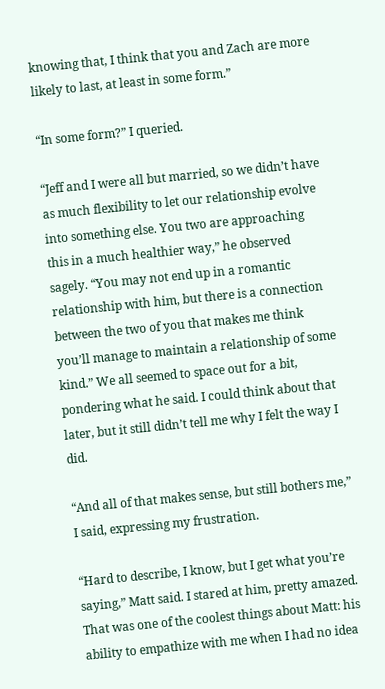knowing that, I think that you and Zach are more likely to last, at least in some form.”

“In some form?” I queried.

“Jeff and I were all but married, so we didn’t have as much flexibility to let our relationship evolve into something else. You two are approaching this in a much healthier way,” he observed sagely. “You may not end up in a romantic relationship with him, but there is a connection between the two of you that makes me think you’ll manage to maintain a relationship of some kind.” We all seemed to space out for a bit, pondering what he said. I could think about that later, but it still didn’t tell me why I felt the way I did.

“And all of that makes sense, but still bothers me,” I said, expressing my frustration.

“Hard to describe, I know, but I get what you’re saying,” Matt said. I stared at him, pretty amazed. That was one of the coolest things about Matt: his ability to empathize with me when I had no idea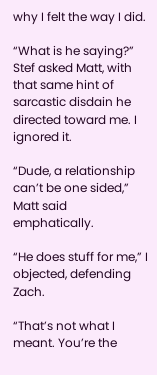why I felt the way I did.

“What is he saying?” Stef asked Matt, with that same hint of sarcastic disdain he directed toward me. I ignored it.

“Dude, a relationship can’t be one sided,” Matt said emphatically.

“He does stuff for me,” I objected, defending Zach.

“That’s not what I meant. You’re the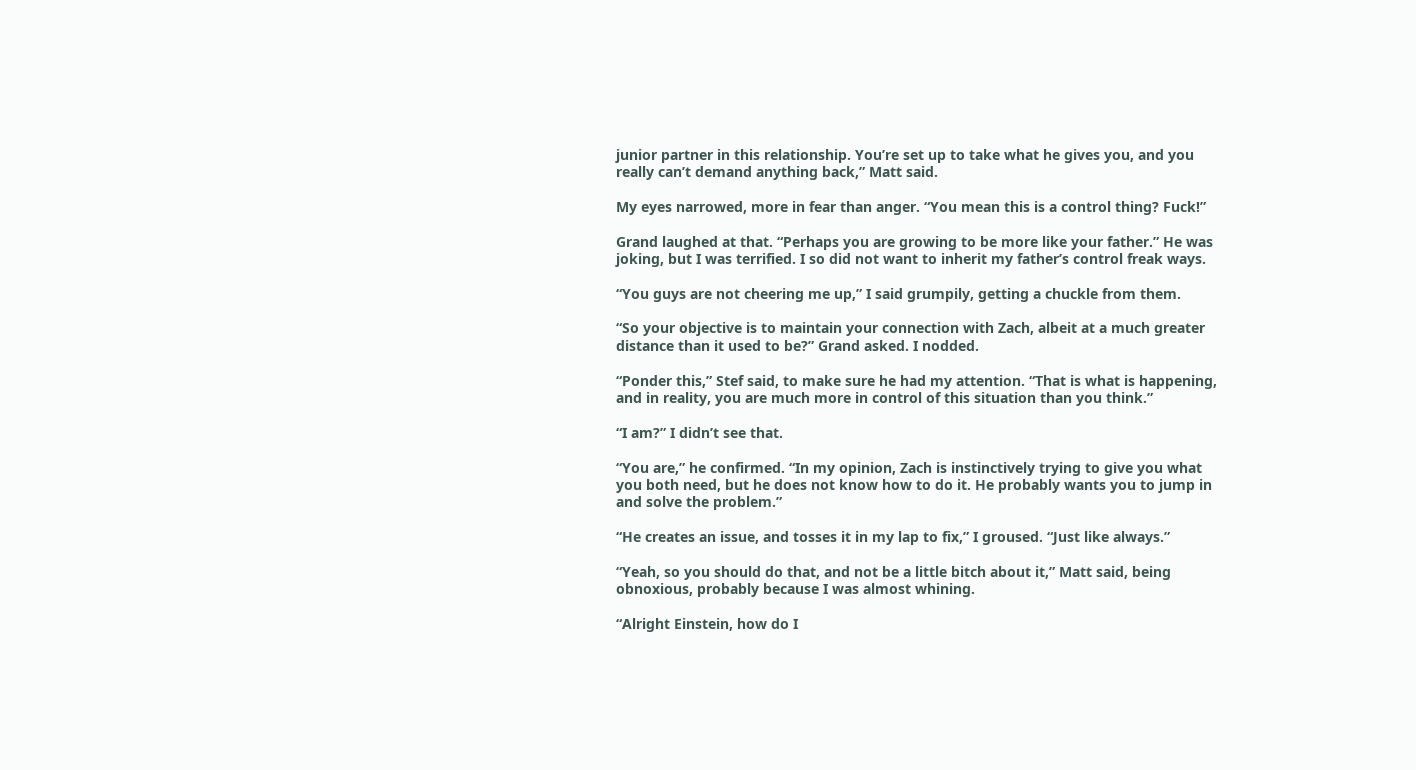junior partner in this relationship. You’re set up to take what he gives you, and you really can’t demand anything back,” Matt said.

My eyes narrowed, more in fear than anger. “You mean this is a control thing? Fuck!”

Grand laughed at that. “Perhaps you are growing to be more like your father.” He was joking, but I was terrified. I so did not want to inherit my father’s control freak ways.

“You guys are not cheering me up,” I said grumpily, getting a chuckle from them.

“So your objective is to maintain your connection with Zach, albeit at a much greater distance than it used to be?” Grand asked. I nodded.

“Ponder this,” Stef said, to make sure he had my attention. “That is what is happening, and in reality, you are much more in control of this situation than you think.”

“I am?” I didn’t see that.

“You are,” he confirmed. “In my opinion, Zach is instinctively trying to give you what you both need, but he does not know how to do it. He probably wants you to jump in and solve the problem.”

“He creates an issue, and tosses it in my lap to fix,” I groused. “Just like always.”

“Yeah, so you should do that, and not be a little bitch about it,” Matt said, being obnoxious, probably because I was almost whining.

“Alright Einstein, how do I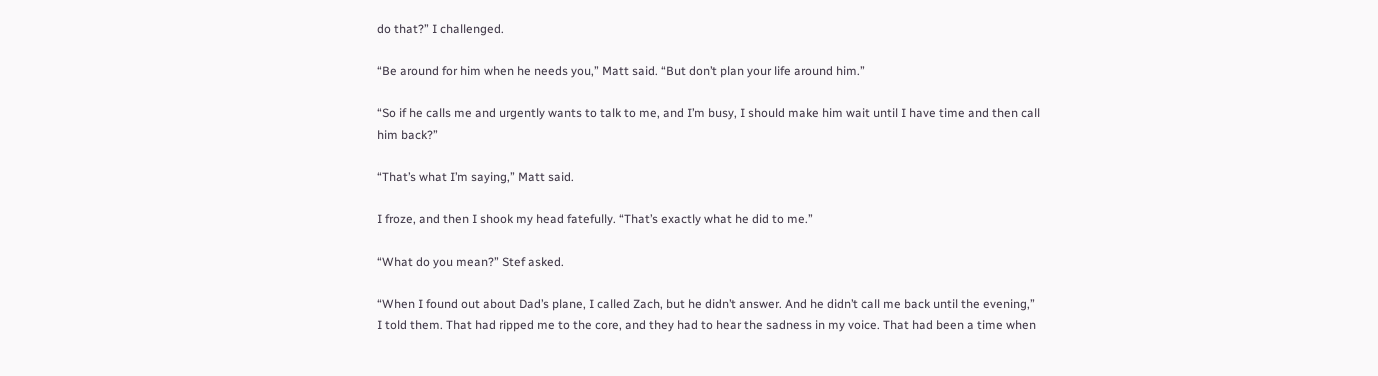do that?” I challenged.

“Be around for him when he needs you,” Matt said. “But don’t plan your life around him.”

“So if he calls me and urgently wants to talk to me, and I’m busy, I should make him wait until I have time and then call him back?”

“That’s what I’m saying,” Matt said.

I froze, and then I shook my head fatefully. “That’s exactly what he did to me.”

“What do you mean?” Stef asked.

“When I found out about Dad’s plane, I called Zach, but he didn’t answer. And he didn’t call me back until the evening,” I told them. That had ripped me to the core, and they had to hear the sadness in my voice. That had been a time when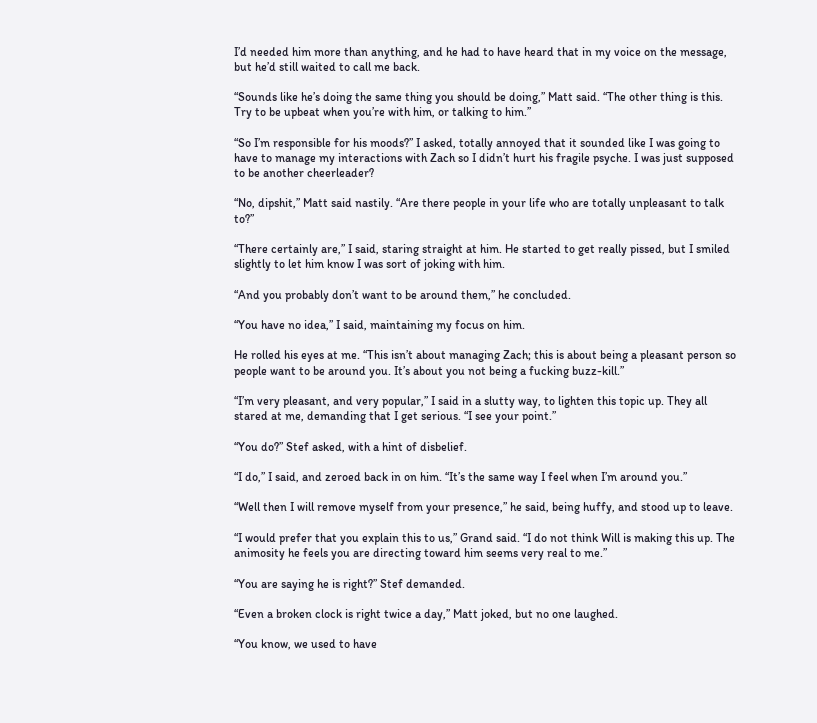I’d needed him more than anything, and he had to have heard that in my voice on the message, but he’d still waited to call me back.

“Sounds like he’s doing the same thing you should be doing,” Matt said. “The other thing is this. Try to be upbeat when you’re with him, or talking to him.”

“So I’m responsible for his moods?” I asked, totally annoyed that it sounded like I was going to have to manage my interactions with Zach so I didn’t hurt his fragile psyche. I was just supposed to be another cheerleader?

“No, dipshit,” Matt said nastily. “Are there people in your life who are totally unpleasant to talk to?”

“There certainly are,” I said, staring straight at him. He started to get really pissed, but I smiled slightly to let him know I was sort of joking with him.

“And you probably don’t want to be around them,” he concluded.

“You have no idea,” I said, maintaining my focus on him.

He rolled his eyes at me. “This isn’t about managing Zach; this is about being a pleasant person so people want to be around you. It’s about you not being a fucking buzz-kill.”

“I’m very pleasant, and very popular,” I said in a slutty way, to lighten this topic up. They all stared at me, demanding that I get serious. “I see your point.”

“You do?” Stef asked, with a hint of disbelief.

“I do,” I said, and zeroed back in on him. “It’s the same way I feel when I’m around you.”

“Well then I will remove myself from your presence,” he said, being huffy, and stood up to leave.

“I would prefer that you explain this to us,” Grand said. “I do not think Will is making this up. The animosity he feels you are directing toward him seems very real to me.”

“You are saying he is right?” Stef demanded.

“Even a broken clock is right twice a day,” Matt joked, but no one laughed.

“You know, we used to have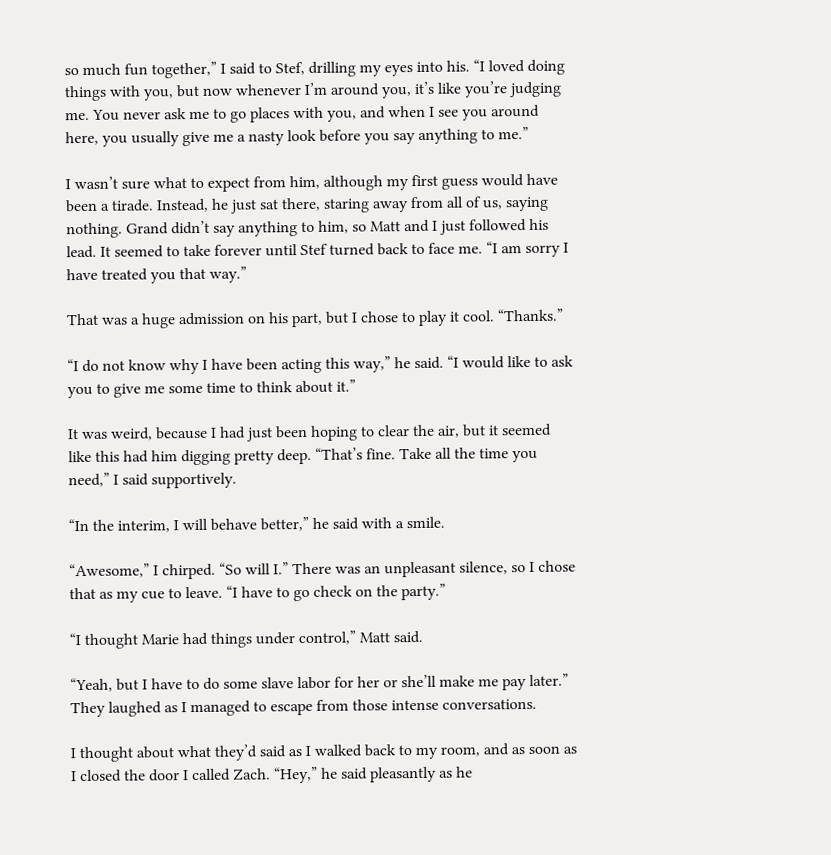so much fun together,” I said to Stef, drilling my eyes into his. “I loved doing things with you, but now whenever I’m around you, it’s like you’re judging me. You never ask me to go places with you, and when I see you around here, you usually give me a nasty look before you say anything to me.”

I wasn’t sure what to expect from him, although my first guess would have been a tirade. Instead, he just sat there, staring away from all of us, saying nothing. Grand didn’t say anything to him, so Matt and I just followed his lead. It seemed to take forever until Stef turned back to face me. “I am sorry I have treated you that way.”

That was a huge admission on his part, but I chose to play it cool. “Thanks.”

“I do not know why I have been acting this way,” he said. “I would like to ask you to give me some time to think about it.”

It was weird, because I had just been hoping to clear the air, but it seemed like this had him digging pretty deep. “That’s fine. Take all the time you need,” I said supportively.

“In the interim, I will behave better,” he said with a smile.

“Awesome,” I chirped. “So will I.” There was an unpleasant silence, so I chose that as my cue to leave. “I have to go check on the party.”

“I thought Marie had things under control,” Matt said.

“Yeah, but I have to do some slave labor for her or she’ll make me pay later.” They laughed as I managed to escape from those intense conversations.

I thought about what they’d said as I walked back to my room, and as soon as I closed the door I called Zach. “Hey,” he said pleasantly as he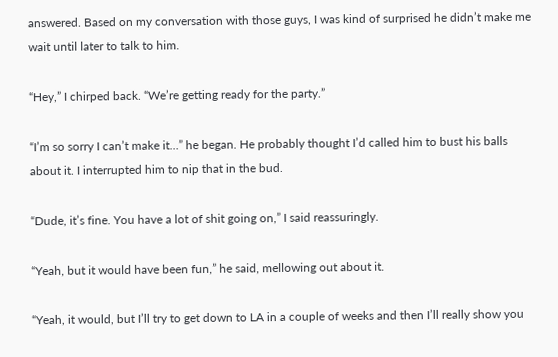answered. Based on my conversation with those guys, I was kind of surprised he didn’t make me wait until later to talk to him.

“Hey,” I chirped back. “We’re getting ready for the party.”

“I’m so sorry I can’t make it…” he began. He probably thought I’d called him to bust his balls about it. I interrupted him to nip that in the bud.

“Dude, it’s fine. You have a lot of shit going on,” I said reassuringly.

“Yeah, but it would have been fun,” he said, mellowing out about it.

“Yeah, it would, but I’ll try to get down to LA in a couple of weeks and then I’ll really show you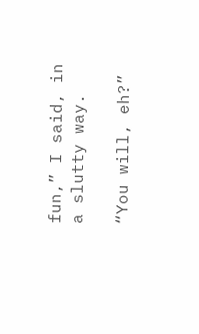fun,” I said, in a slutty way.

“You will, eh?”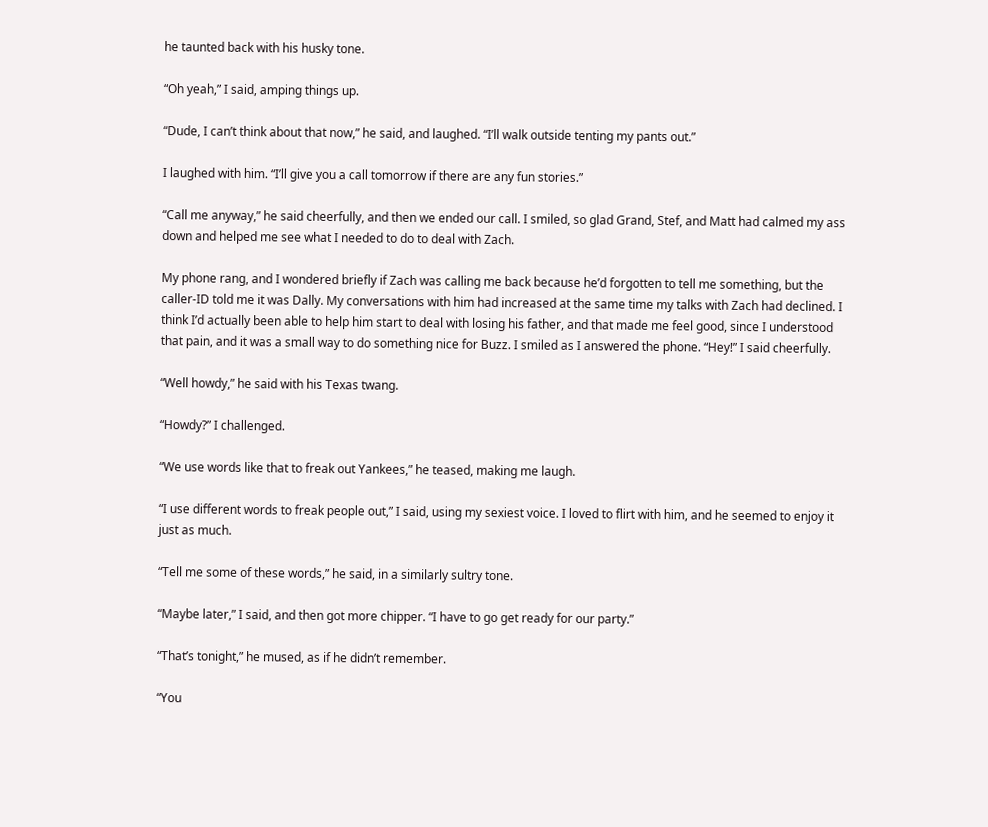he taunted back with his husky tone.

“Oh yeah,” I said, amping things up.

“Dude, I can’t think about that now,” he said, and laughed. “I’ll walk outside tenting my pants out.”

I laughed with him. “I’ll give you a call tomorrow if there are any fun stories.”

“Call me anyway,” he said cheerfully, and then we ended our call. I smiled, so glad Grand, Stef, and Matt had calmed my ass down and helped me see what I needed to do to deal with Zach.

My phone rang, and I wondered briefly if Zach was calling me back because he’d forgotten to tell me something, but the caller-ID told me it was Dally. My conversations with him had increased at the same time my talks with Zach had declined. I think I’d actually been able to help him start to deal with losing his father, and that made me feel good, since I understood that pain, and it was a small way to do something nice for Buzz. I smiled as I answered the phone. “Hey!” I said cheerfully.

“Well howdy,” he said with his Texas twang.

“Howdy?” I challenged.

“We use words like that to freak out Yankees,” he teased, making me laugh.

“I use different words to freak people out,” I said, using my sexiest voice. I loved to flirt with him, and he seemed to enjoy it just as much.

“Tell me some of these words,” he said, in a similarly sultry tone.

“Maybe later,” I said, and then got more chipper. “I have to go get ready for our party.”

“That’s tonight,” he mused, as if he didn’t remember.

“You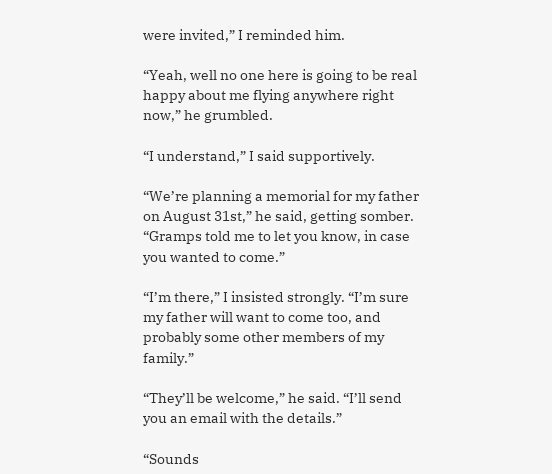were invited,” I reminded him.

“Yeah, well no one here is going to be real happy about me flying anywhere right now,” he grumbled.

“I understand,” I said supportively.

“We’re planning a memorial for my father on August 31st,” he said, getting somber. “Gramps told me to let you know, in case you wanted to come.”

“I’m there,” I insisted strongly. “I’m sure my father will want to come too, and probably some other members of my family.”

“They’ll be welcome,” he said. “I’ll send you an email with the details.”

“Sounds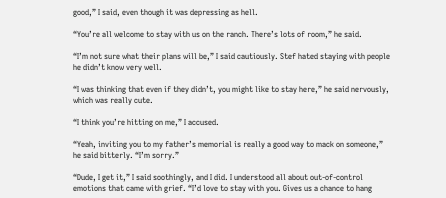good,” I said, even though it was depressing as hell.

“You’re all welcome to stay with us on the ranch. There’s lots of room,” he said.

“I’m not sure what their plans will be,” I said cautiously. Stef hated staying with people he didn’t know very well.

“I was thinking that even if they didn’t, you might like to stay here,” he said nervously, which was really cute.

“I think you’re hitting on me,” I accused.

“Yeah, inviting you to my father’s memorial is really a good way to mack on someone,” he said bitterly. “I’m sorry.”

“Dude, I get it,” I said soothingly, and I did. I understood all about out-of-control emotions that came with grief. “I’d love to stay with you. Gives us a chance to hang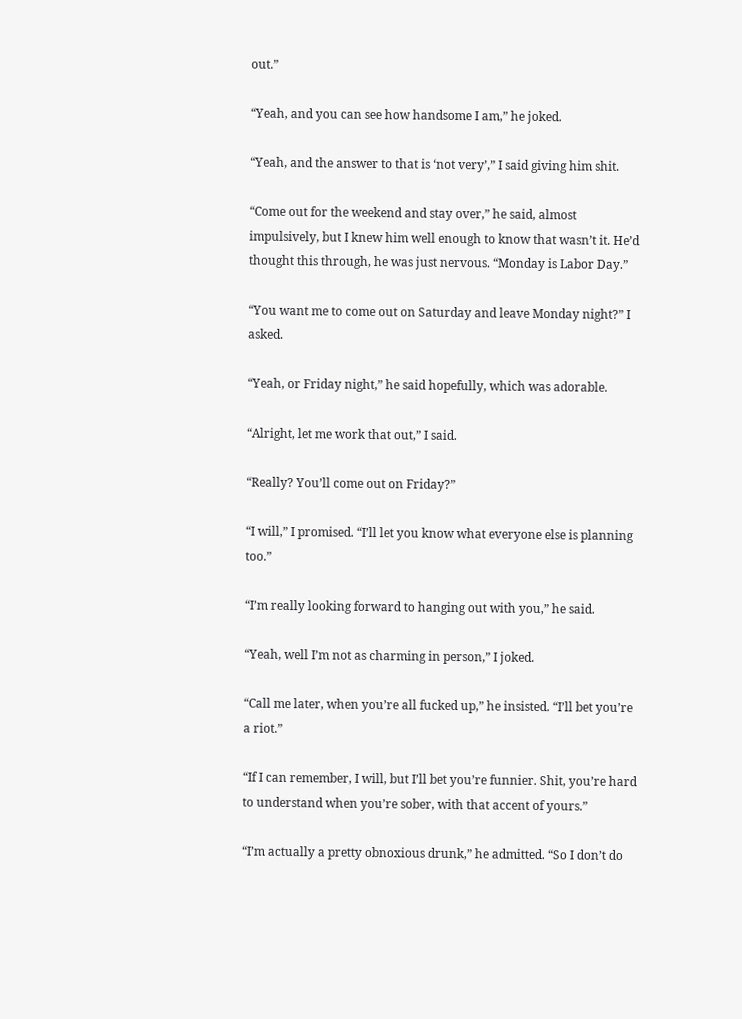out.”

“Yeah, and you can see how handsome I am,” he joked.

“Yeah, and the answer to that is ‘not very’,” I said giving him shit.

“Come out for the weekend and stay over,” he said, almost impulsively, but I knew him well enough to know that wasn’t it. He’d thought this through, he was just nervous. “Monday is Labor Day.”

“You want me to come out on Saturday and leave Monday night?” I asked.

“Yeah, or Friday night,” he said hopefully, which was adorable.

“Alright, let me work that out,” I said.

“Really? You’ll come out on Friday?”

“I will,” I promised. “I’ll let you know what everyone else is planning too.”

“I’m really looking forward to hanging out with you,” he said.

“Yeah, well I’m not as charming in person,” I joked.

“Call me later, when you’re all fucked up,” he insisted. “I’ll bet you’re a riot.”

“If I can remember, I will, but I’ll bet you’re funnier. Shit, you’re hard to understand when you’re sober, with that accent of yours.”

“I’m actually a pretty obnoxious drunk,” he admitted. “So I don’t do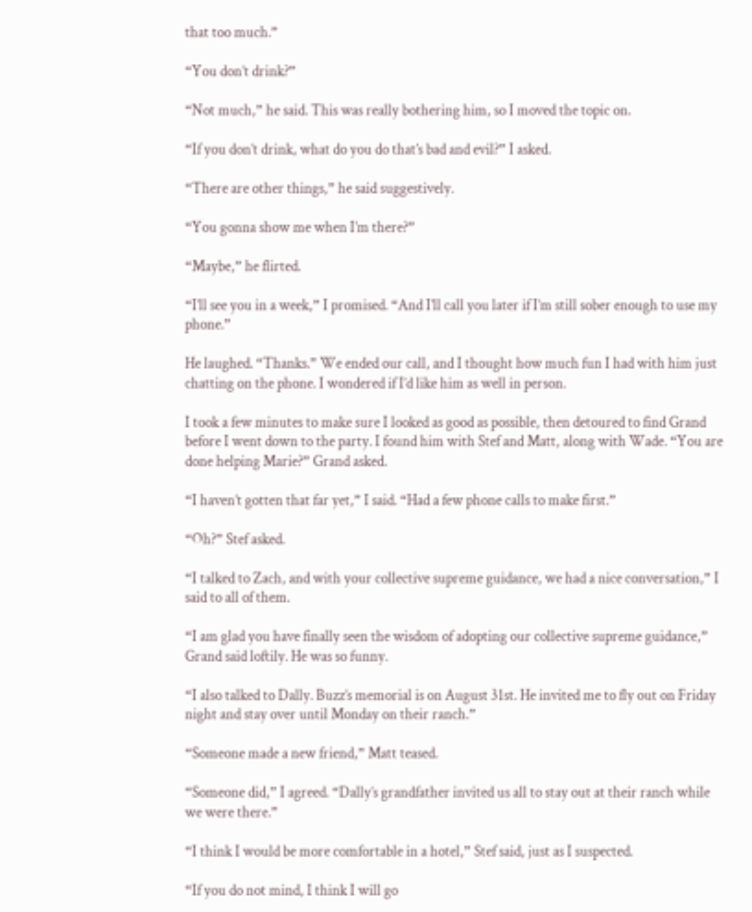that too much.”

“You don’t drink?”

“Not much,” he said. This was really bothering him, so I moved the topic on.

“If you don’t drink, what do you do that’s bad and evil?” I asked.

“There are other things,” he said suggestively.

“You gonna show me when I’m there?”

“Maybe,” he flirted.

“I’ll see you in a week,” I promised. “And I’ll call you later if I’m still sober enough to use my phone.”

He laughed. “Thanks.” We ended our call, and I thought how much fun I had with him just chatting on the phone. I wondered if I’d like him as well in person.

I took a few minutes to make sure I looked as good as possible, then detoured to find Grand before I went down to the party. I found him with Stef and Matt, along with Wade. “You are done helping Marie?” Grand asked.

“I haven’t gotten that far yet,” I said. “Had a few phone calls to make first.”

“Oh?” Stef asked.

“I talked to Zach, and with your collective supreme guidance, we had a nice conversation,” I said to all of them.

“I am glad you have finally seen the wisdom of adopting our collective supreme guidance,” Grand said loftily. He was so funny.

“I also talked to Dally. Buzz’s memorial is on August 31st. He invited me to fly out on Friday night and stay over until Monday on their ranch.”

“Someone made a new friend,” Matt teased.

“Someone did,” I agreed. “Dally’s grandfather invited us all to stay out at their ranch while we were there.”

“I think I would be more comfortable in a hotel,” Stef said, just as I suspected.

“If you do not mind, I think I will go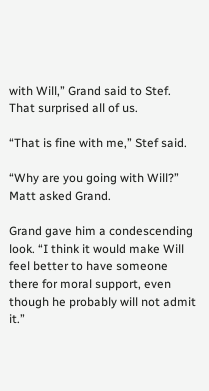with Will,” Grand said to Stef. That surprised all of us.

“That is fine with me,” Stef said.

“Why are you going with Will?” Matt asked Grand.

Grand gave him a condescending look. “I think it would make Will feel better to have someone there for moral support, even though he probably will not admit it.”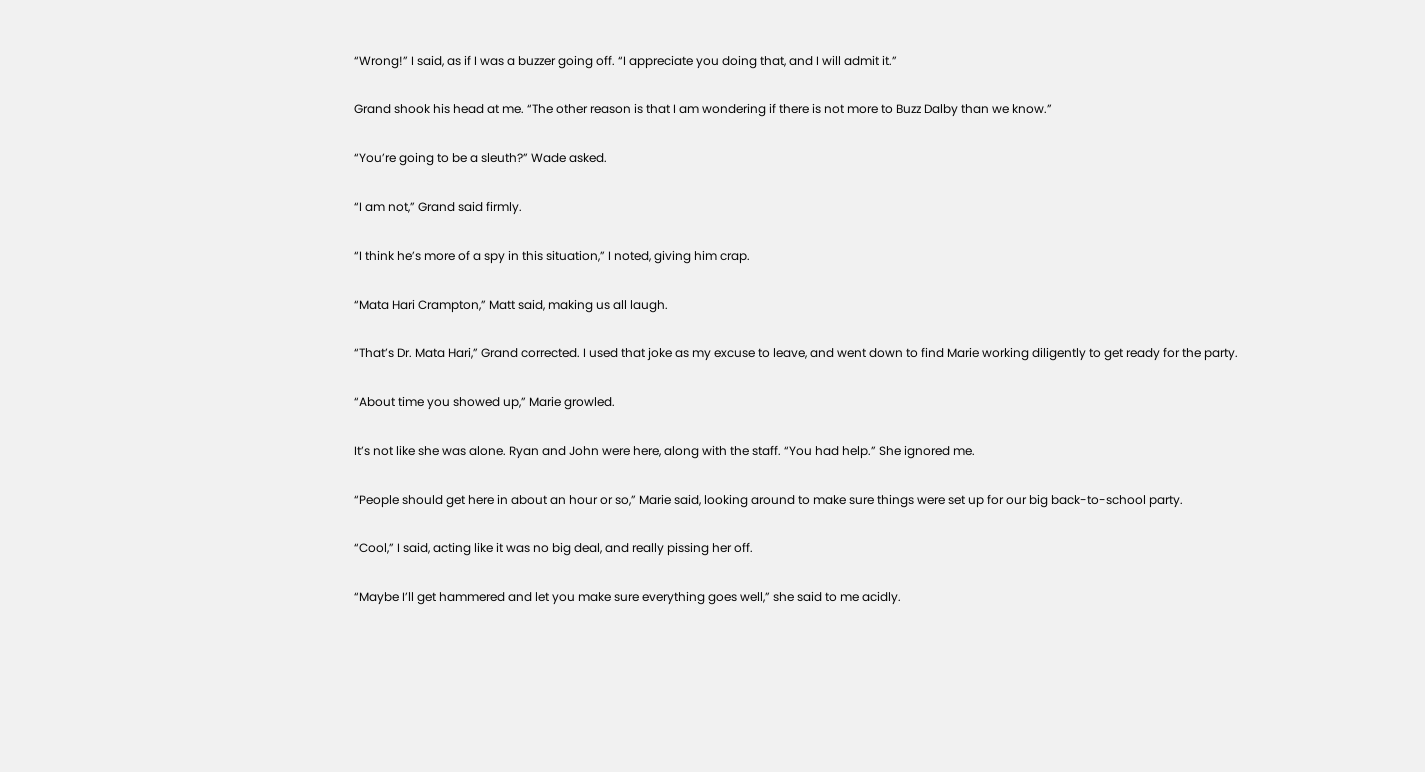“Wrong!” I said, as if I was a buzzer going off. “I appreciate you doing that, and I will admit it.”

Grand shook his head at me. “The other reason is that I am wondering if there is not more to Buzz Dalby than we know.”

“You’re going to be a sleuth?” Wade asked.

“I am not,” Grand said firmly.

“I think he’s more of a spy in this situation,” I noted, giving him crap.

“Mata Hari Crampton,” Matt said, making us all laugh.

“That’s Dr. Mata Hari,” Grand corrected. I used that joke as my excuse to leave, and went down to find Marie working diligently to get ready for the party.

“About time you showed up,” Marie growled.

It’s not like she was alone. Ryan and John were here, along with the staff. “You had help.” She ignored me.

“People should get here in about an hour or so,” Marie said, looking around to make sure things were set up for our big back-to-school party.

“Cool,” I said, acting like it was no big deal, and really pissing her off.

“Maybe I’ll get hammered and let you make sure everything goes well,” she said to me acidly.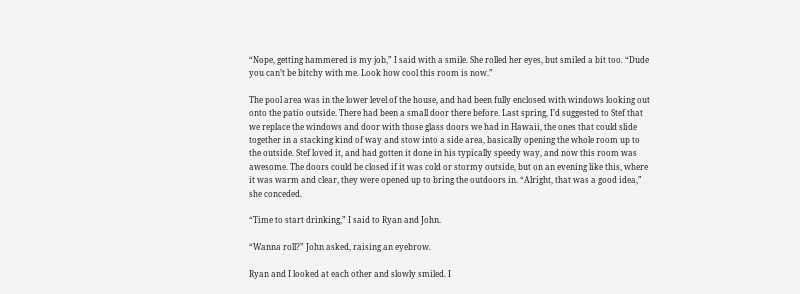“Nope, getting hammered is my job,” I said with a smile. She rolled her eyes, but smiled a bit too. “Dude you can’t be bitchy with me. Look how cool this room is now.”

The pool area was in the lower level of the house, and had been fully enclosed with windows looking out onto the patio outside. There had been a small door there before. Last spring, I’d suggested to Stef that we replace the windows and door with those glass doors we had in Hawaii, the ones that could slide together in a stacking kind of way and stow into a side area, basically opening the whole room up to the outside. Stef loved it, and had gotten it done in his typically speedy way, and now this room was awesome. The doors could be closed if it was cold or stormy outside, but on an evening like this, where it was warm and clear, they were opened up to bring the outdoors in. “Alright, that was a good idea,” she conceded.

“Time to start drinking,” I said to Ryan and John.

“Wanna roll?” John asked, raising an eyebrow.

Ryan and I looked at each other and slowly smiled. I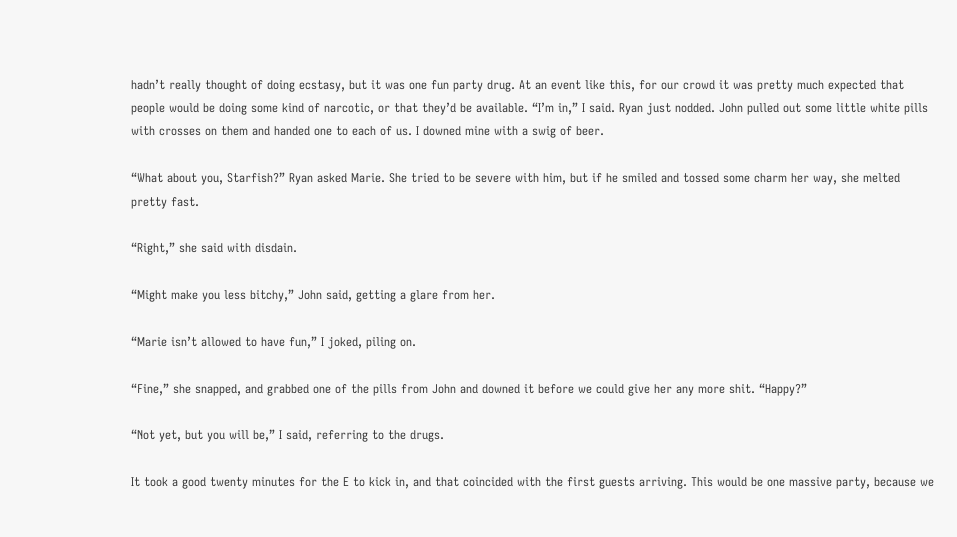hadn’t really thought of doing ecstasy, but it was one fun party drug. At an event like this, for our crowd it was pretty much expected that people would be doing some kind of narcotic, or that they’d be available. “I’m in,” I said. Ryan just nodded. John pulled out some little white pills with crosses on them and handed one to each of us. I downed mine with a swig of beer.

“What about you, Starfish?” Ryan asked Marie. She tried to be severe with him, but if he smiled and tossed some charm her way, she melted pretty fast.

“Right,” she said with disdain.

“Might make you less bitchy,” John said, getting a glare from her.

“Marie isn’t allowed to have fun,” I joked, piling on.

“Fine,” she snapped, and grabbed one of the pills from John and downed it before we could give her any more shit. “Happy?”

“Not yet, but you will be,” I said, referring to the drugs.

It took a good twenty minutes for the E to kick in, and that coincided with the first guests arriving. This would be one massive party, because we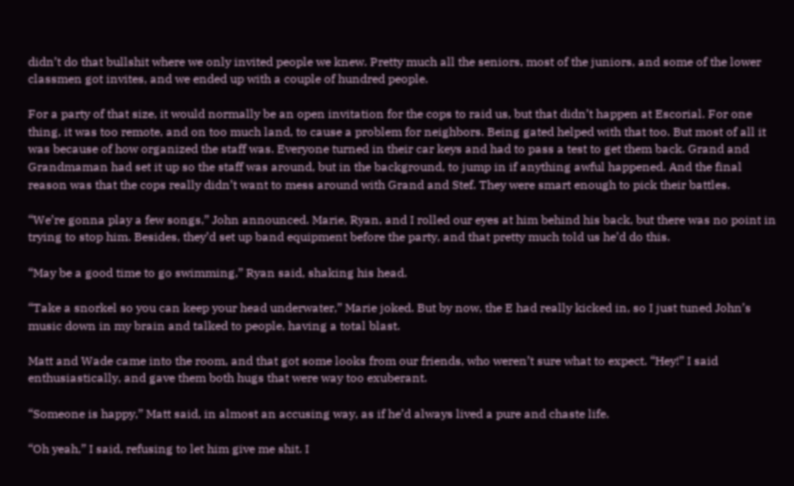didn’t do that bullshit where we only invited people we knew. Pretty much all the seniors, most of the juniors, and some of the lower classmen got invites, and we ended up with a couple of hundred people.

For a party of that size, it would normally be an open invitation for the cops to raid us, but that didn’t happen at Escorial. For one thing, it was too remote, and on too much land, to cause a problem for neighbors. Being gated helped with that too. But most of all it was because of how organized the staff was. Everyone turned in their car keys and had to pass a test to get them back. Grand and Grandmaman had set it up so the staff was around, but in the background, to jump in if anything awful happened. And the final reason was that the cops really didn’t want to mess around with Grand and Stef. They were smart enough to pick their battles.

“We’re gonna play a few songs,” John announced. Marie, Ryan, and I rolled our eyes at him behind his back, but there was no point in trying to stop him. Besides, they’d set up band equipment before the party, and that pretty much told us he’d do this.

“May be a good time to go swimming,” Ryan said, shaking his head.

“Take a snorkel so you can keep your head underwater,” Marie joked. But by now, the E had really kicked in, so I just tuned John’s music down in my brain and talked to people, having a total blast.

Matt and Wade came into the room, and that got some looks from our friends, who weren’t sure what to expect. “Hey!” I said enthusiastically, and gave them both hugs that were way too exuberant.

“Someone is happy,” Matt said, in almost an accusing way, as if he’d always lived a pure and chaste life.

“Oh yeah,” I said, refusing to let him give me shit. I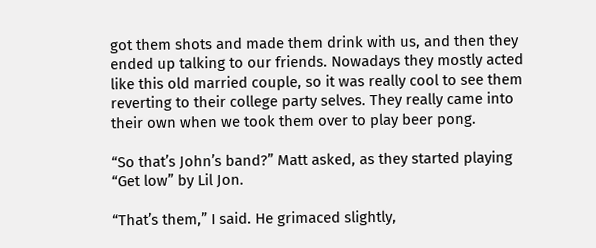got them shots and made them drink with us, and then they ended up talking to our friends. Nowadays they mostly acted like this old married couple, so it was really cool to see them reverting to their college party selves. They really came into their own when we took them over to play beer pong.

“So that’s John’s band?” Matt asked, as they started playing “Get low” by Lil Jon.

“That’s them,” I said. He grimaced slightly,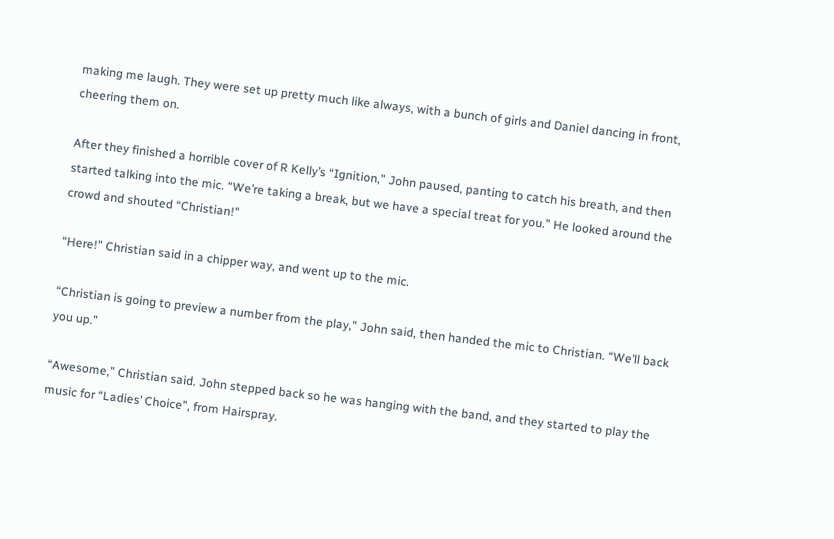making me laugh. They were set up pretty much like always, with a bunch of girls and Daniel dancing in front, cheering them on.

After they finished a horrible cover of R Kelly’s “Ignition,” John paused, panting to catch his breath, and then started talking into the mic. “We’re taking a break, but we have a special treat for you.” He looked around the crowd and shouted “Christian!”

“Here!” Christian said in a chipper way, and went up to the mic.

“Christian is going to preview a number from the play,” John said, then handed the mic to Christian. “We’ll back you up.”

“Awesome,” Christian said. John stepped back so he was hanging with the band, and they started to play the music for “Ladies’ Choice”, from Hairspray.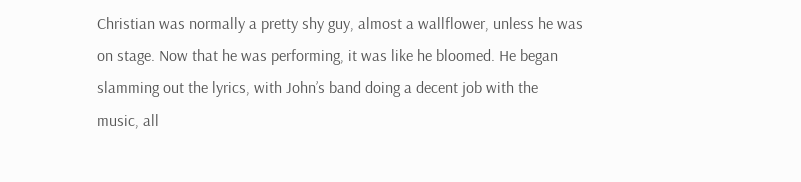Christian was normally a pretty shy guy, almost a wallflower, unless he was on stage. Now that he was performing, it was like he bloomed. He began slamming out the lyrics, with John’s band doing a decent job with the music, all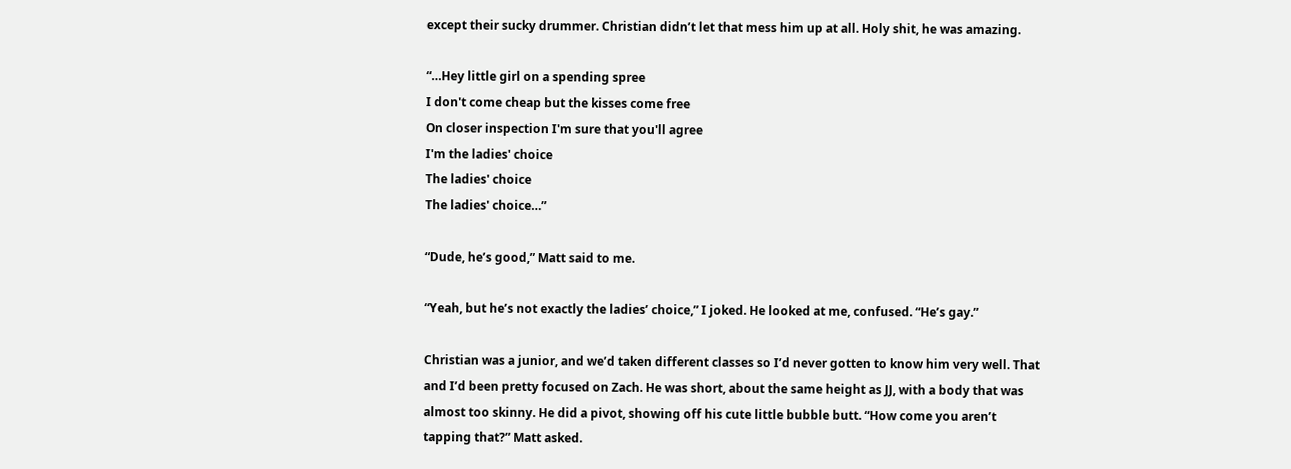except their sucky drummer. Christian didn’t let that mess him up at all. Holy shit, he was amazing.

“…Hey little girl on a spending spree
I don't come cheap but the kisses come free
On closer inspection I'm sure that you'll agree
I'm the ladies' choice
The ladies' choice
The ladies' choice…”

“Dude, he’s good,” Matt said to me.

“Yeah, but he’s not exactly the ladies’ choice,” I joked. He looked at me, confused. “He’s gay.”

Christian was a junior, and we’d taken different classes so I’d never gotten to know him very well. That and I’d been pretty focused on Zach. He was short, about the same height as JJ, with a body that was almost too skinny. He did a pivot, showing off his cute little bubble butt. “How come you aren’t tapping that?” Matt asked.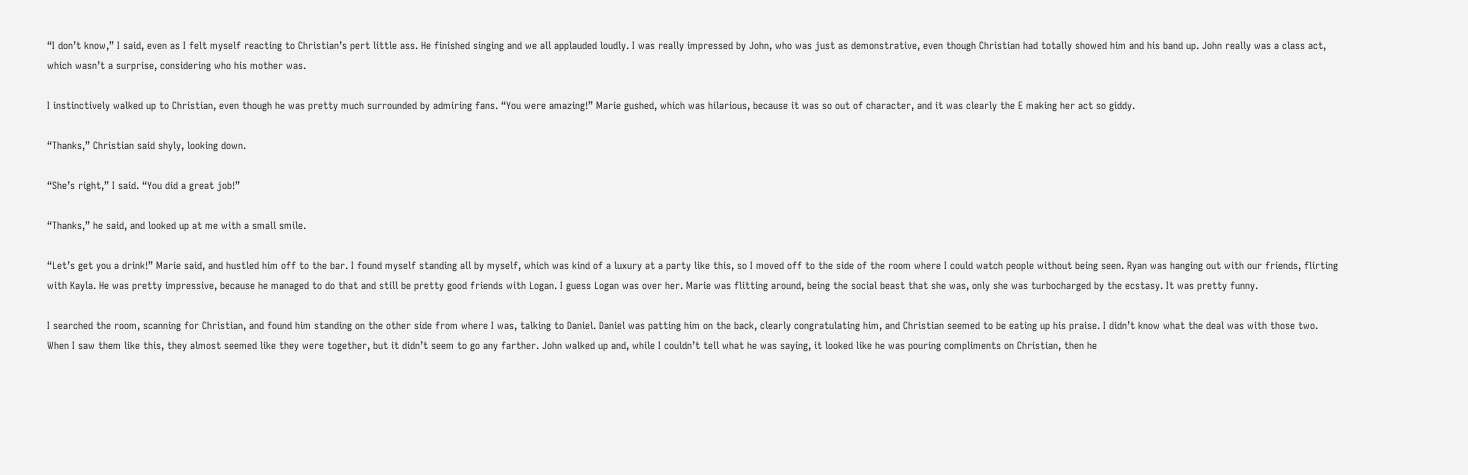“I don’t know,” I said, even as I felt myself reacting to Christian’s pert little ass. He finished singing and we all applauded loudly. I was really impressed by John, who was just as demonstrative, even though Christian had totally showed him and his band up. John really was a class act, which wasn’t a surprise, considering who his mother was.

I instinctively walked up to Christian, even though he was pretty much surrounded by admiring fans. “You were amazing!” Marie gushed, which was hilarious, because it was so out of character, and it was clearly the E making her act so giddy.

“Thanks,” Christian said shyly, looking down.

“She’s right,” I said. “You did a great job!”

“Thanks,” he said, and looked up at me with a small smile.

“Let’s get you a drink!” Marie said, and hustled him off to the bar. I found myself standing all by myself, which was kind of a luxury at a party like this, so I moved off to the side of the room where I could watch people without being seen. Ryan was hanging out with our friends, flirting with Kayla. He was pretty impressive, because he managed to do that and still be pretty good friends with Logan. I guess Logan was over her. Marie was flitting around, being the social beast that she was, only she was turbocharged by the ecstasy. It was pretty funny.

I searched the room, scanning for Christian, and found him standing on the other side from where I was, talking to Daniel. Daniel was patting him on the back, clearly congratulating him, and Christian seemed to be eating up his praise. I didn’t know what the deal was with those two. When I saw them like this, they almost seemed like they were together, but it didn’t seem to go any farther. John walked up and, while I couldn’t tell what he was saying, it looked like he was pouring compliments on Christian, then he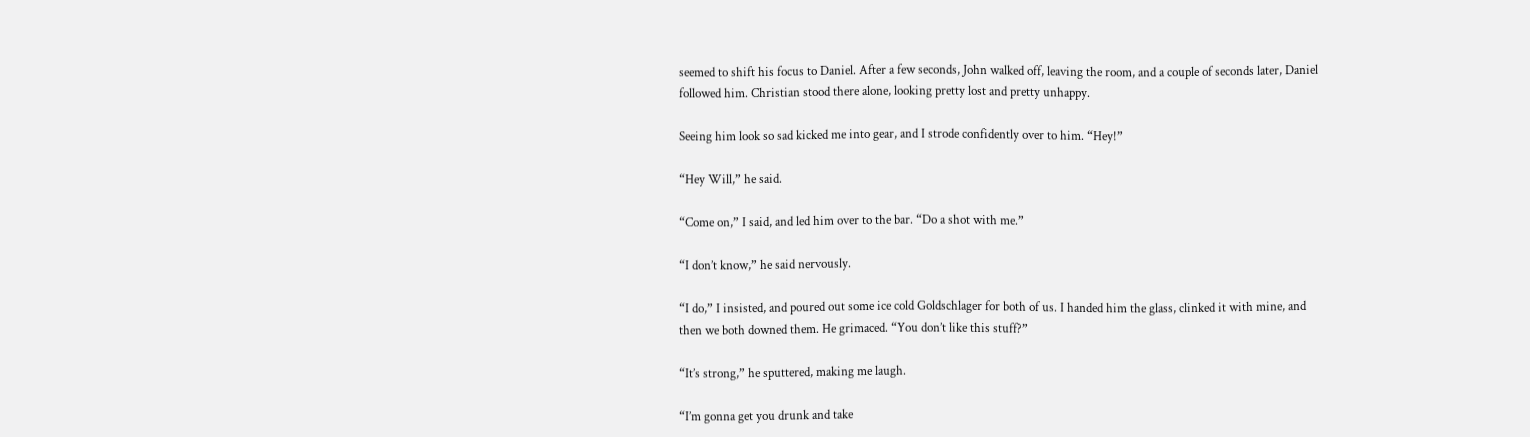seemed to shift his focus to Daniel. After a few seconds, John walked off, leaving the room, and a couple of seconds later, Daniel followed him. Christian stood there alone, looking pretty lost and pretty unhappy.

Seeing him look so sad kicked me into gear, and I strode confidently over to him. “Hey!”

“Hey Will,” he said.

“Come on,” I said, and led him over to the bar. “Do a shot with me.”

“I don’t know,” he said nervously.

“I do,” I insisted, and poured out some ice cold Goldschlager for both of us. I handed him the glass, clinked it with mine, and then we both downed them. He grimaced. “You don’t like this stuff?”

“It’s strong,” he sputtered, making me laugh.

“I’m gonna get you drunk and take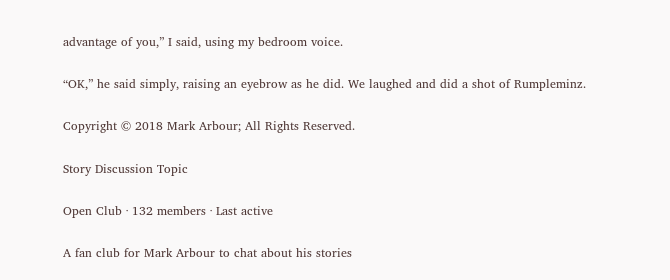advantage of you,” I said, using my bedroom voice.

“OK,” he said simply, raising an eyebrow as he did. We laughed and did a shot of Rumpleminz.

Copyright © 2018 Mark Arbour; All Rights Reserved.

Story Discussion Topic

Open Club · 132 members · Last active

A fan club for Mark Arbour to chat about his stories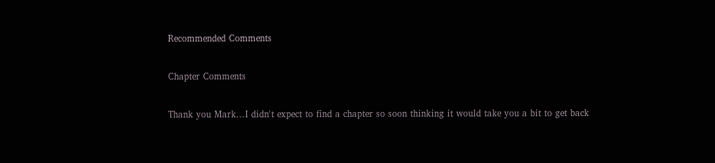Recommended Comments

Chapter Comments

Thank you Mark...I didn't expect to find a chapter so soon thinking it would take you a bit to get back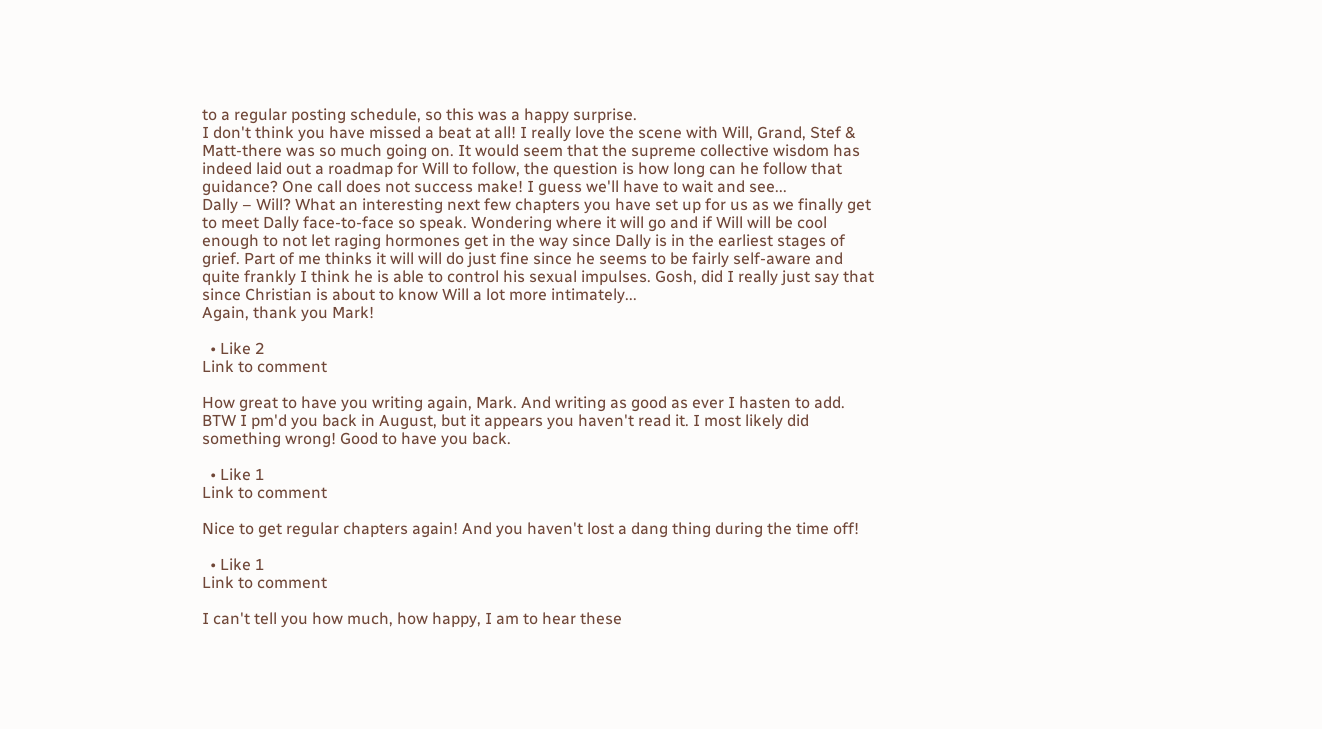to a regular posting schedule, so this was a happy surprise.
I don't think you have missed a beat at all! I really love the scene with Will, Grand, Stef & Matt-there was so much going on. It would seem that the supreme collective wisdom has indeed laid out a roadmap for Will to follow, the question is how long can he follow that guidance? One call does not success make! I guess we'll have to wait and see...
Dally – Will? What an interesting next few chapters you have set up for us as we finally get to meet Dally face-to-face so speak. Wondering where it will go and if Will will be cool enough to not let raging hormones get in the way since Dally is in the earliest stages of grief. Part of me thinks it will will do just fine since he seems to be fairly self-aware and quite frankly I think he is able to control his sexual impulses. Gosh, did I really just say that since Christian is about to know Will a lot more intimately...
Again, thank you Mark!

  • Like 2
Link to comment

How great to have you writing again, Mark. And writing as good as ever I hasten to add. BTW I pm'd you back in August, but it appears you haven't read it. I most likely did something wrong! Good to have you back.

  • Like 1
Link to comment

Nice to get regular chapters again! And you haven't lost a dang thing during the time off!

  • Like 1
Link to comment

I can't tell you how much, how happy, I am to hear these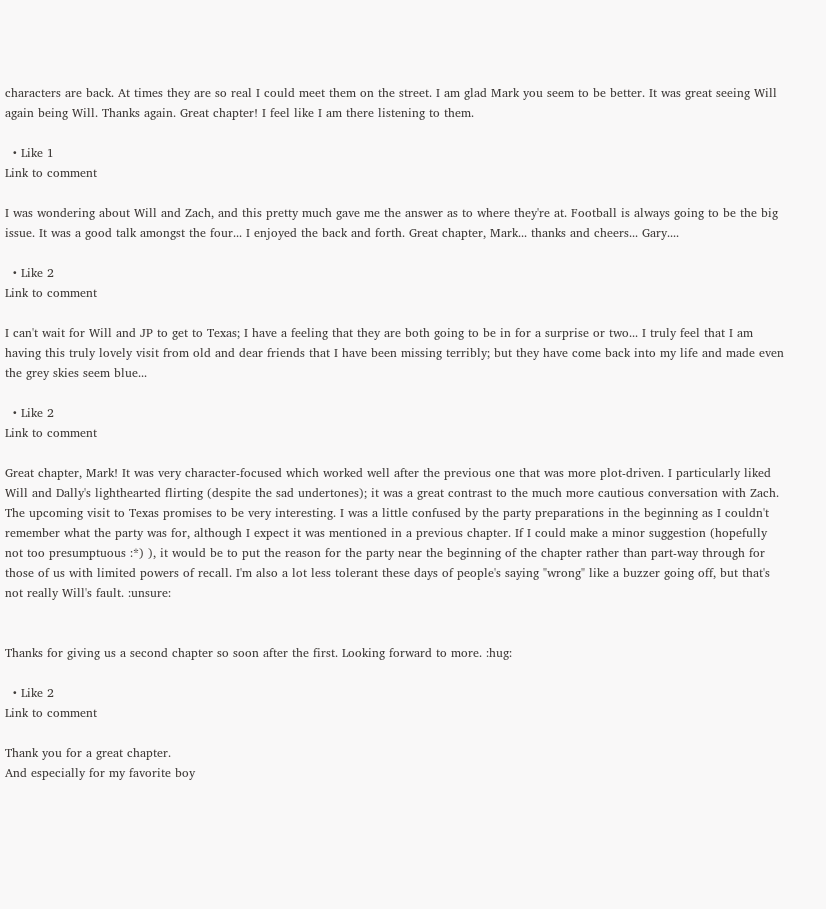characters are back. At times they are so real I could meet them on the street. I am glad Mark you seem to be better. It was great seeing Will again being Will. Thanks again. Great chapter! I feel like I am there listening to them.

  • Like 1
Link to comment

I was wondering about Will and Zach, and this pretty much gave me the answer as to where they're at. Football is always going to be the big issue. It was a good talk amongst the four... I enjoyed the back and forth. Great chapter, Mark... thanks and cheers... Gary....

  • Like 2
Link to comment

I can't wait for Will and JP to get to Texas; I have a feeling that they are both going to be in for a surprise or two... I truly feel that I am having this truly lovely visit from old and dear friends that I have been missing terribly; but they have come back into my life and made even the grey skies seem blue...

  • Like 2
Link to comment

Great chapter, Mark! It was very character-focused which worked well after the previous one that was more plot-driven. I particularly liked Will and Dally's lighthearted flirting (despite the sad undertones); it was a great contrast to the much more cautious conversation with Zach. The upcoming visit to Texas promises to be very interesting. I was a little confused by the party preparations in the beginning as I couldn't remember what the party was for, although I expect it was mentioned in a previous chapter. If I could make a minor suggestion (hopefully not too presumptuous :*) ), it would be to put the reason for the party near the beginning of the chapter rather than part-way through for those of us with limited powers of recall. I'm also a lot less tolerant these days of people's saying "wrong" like a buzzer going off, but that's not really Will's fault. :unsure:


Thanks for giving us a second chapter so soon after the first. Looking forward to more. :hug:

  • Like 2
Link to comment

Thank you for a great chapter.
And especially for my favorite boy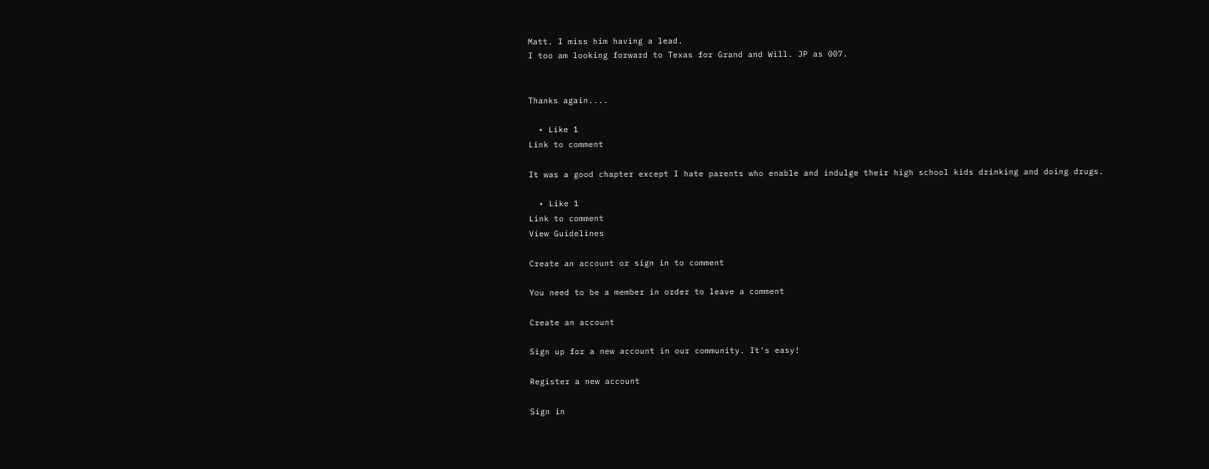Matt. I miss him having a lead.
I too am looking forward to Texas for Grand and Will. JP as 007.


Thanks again....

  • Like 1
Link to comment

It was a good chapter except I hate parents who enable and indulge their high school kids drinking and doing drugs.

  • Like 1
Link to comment
View Guidelines

Create an account or sign in to comment

You need to be a member in order to leave a comment

Create an account

Sign up for a new account in our community. It's easy!

Register a new account

Sign in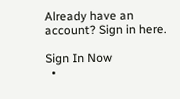Already have an account? Sign in here.

Sign In Now
  •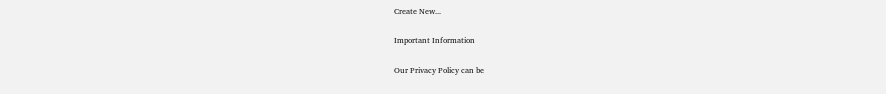Create New...

Important Information

Our Privacy Policy can be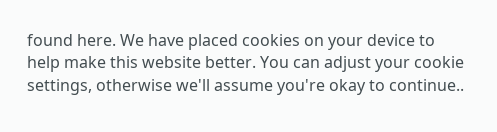found here. We have placed cookies on your device to help make this website better. You can adjust your cookie settings, otherwise we'll assume you're okay to continue..